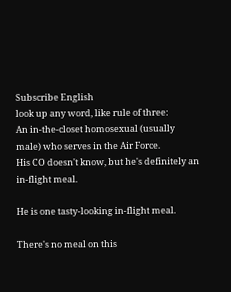Subscribe English
look up any word, like rule of three:
An in-the-closet homosexual (usually male) who serves in the Air Force.
His CO doesn't know, but he's definitely an in-flight meal.

He is one tasty-looking in-flight meal.

There's no meal on this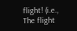flight! (i.e., The flight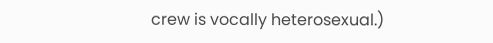crew is vocally heterosexual.)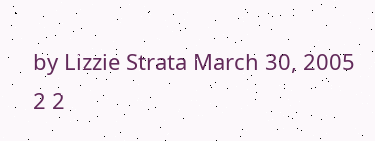by Lizzie Strata March 30, 2005
2 2